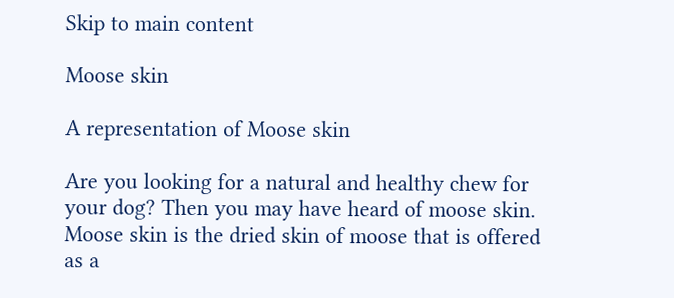Skip to main content

Moose skin

A representation of Moose skin

Are you looking for a natural and healthy chew for your dog? Then you may have heard of moose skin. Moose skin is the dried skin of moose that is offered as a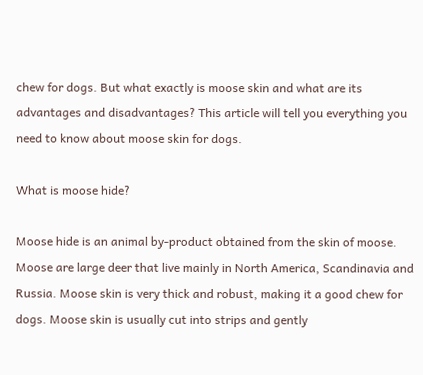chew for dogs. But what exactly is moose skin and what are its advantages and disadvantages? This article will tell you everything you need to know about moose skin for dogs.

What is moose hide?

Moose hide is an animal by-product obtained from the skin of moose. Moose are large deer that live mainly in North America, Scandinavia and Russia. Moose skin is very thick and robust, making it a good chew for dogs. Moose skin is usually cut into strips and gently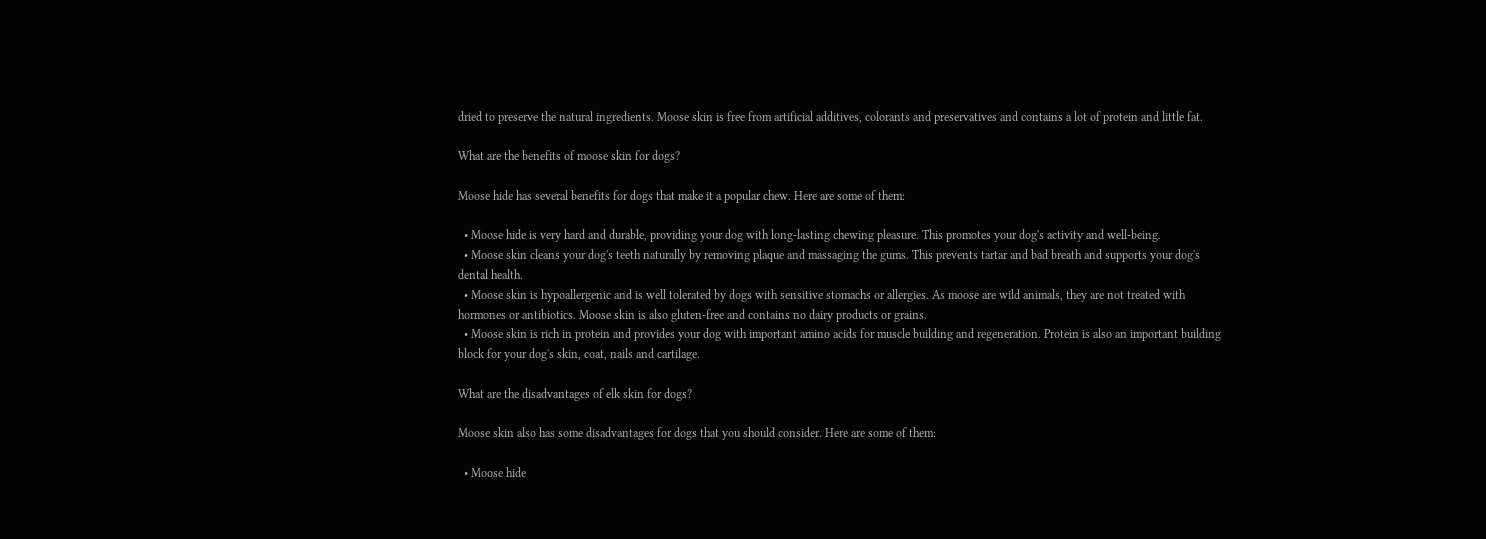dried to preserve the natural ingredients. Moose skin is free from artificial additives, colorants and preservatives and contains a lot of protein and little fat.

What are the benefits of moose skin for dogs?

Moose hide has several benefits for dogs that make it a popular chew. Here are some of them:

  • Moose hide is very hard and durable, providing your dog with long-lasting chewing pleasure. This promotes your dog's activity and well-being.
  • Moose skin cleans your dog's teeth naturally by removing plaque and massaging the gums. This prevents tartar and bad breath and supports your dog's dental health.
  • Moose skin is hypoallergenic and is well tolerated by dogs with sensitive stomachs or allergies. As moose are wild animals, they are not treated with hormones or antibiotics. Moose skin is also gluten-free and contains no dairy products or grains.
  • Moose skin is rich in protein and provides your dog with important amino acids for muscle building and regeneration. Protein is also an important building block for your dog's skin, coat, nails and cartilage.

What are the disadvantages of elk skin for dogs?

Moose skin also has some disadvantages for dogs that you should consider. Here are some of them:

  • Moose hide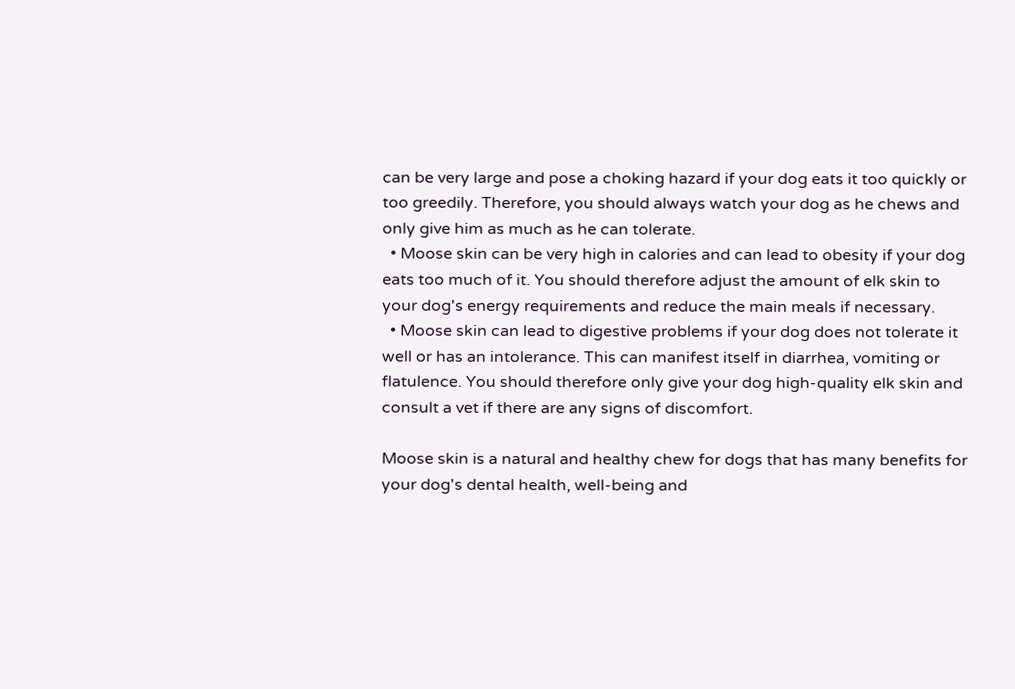can be very large and pose a choking hazard if your dog eats it too quickly or too greedily. Therefore, you should always watch your dog as he chews and only give him as much as he can tolerate.
  • Moose skin can be very high in calories and can lead to obesity if your dog eats too much of it. You should therefore adjust the amount of elk skin to your dog's energy requirements and reduce the main meals if necessary.
  • Moose skin can lead to digestive problems if your dog does not tolerate it well or has an intolerance. This can manifest itself in diarrhea, vomiting or flatulence. You should therefore only give your dog high-quality elk skin and consult a vet if there are any signs of discomfort.

Moose skin is a natural and healthy chew for dogs that has many benefits for your dog's dental health, well-being and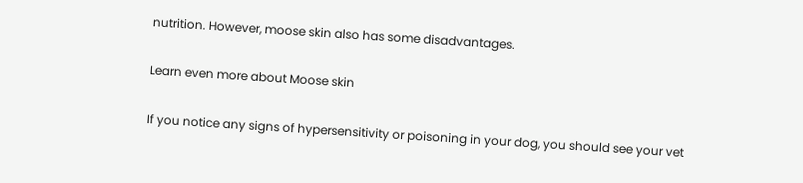nutrition. However, moose skin also has some disadvantages.

Learn even more about Moose skin

If you notice any signs of hypersensitivity or poisoning in your dog, you should see your vet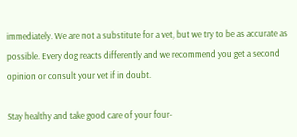immediately. We are not a substitute for a vet, but we try to be as accurate as possible. Every dog reacts differently and we recommend you get a second opinion or consult your vet if in doubt.

Stay healthy and take good care of your four-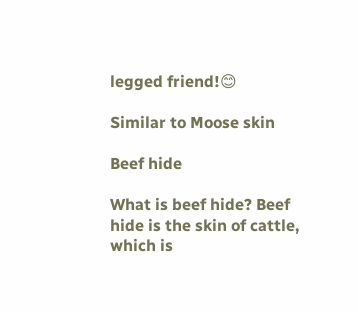legged friend!😊

Similar to Moose skin

Beef hide

What is beef hide? Beef hide is the skin of cattle, which is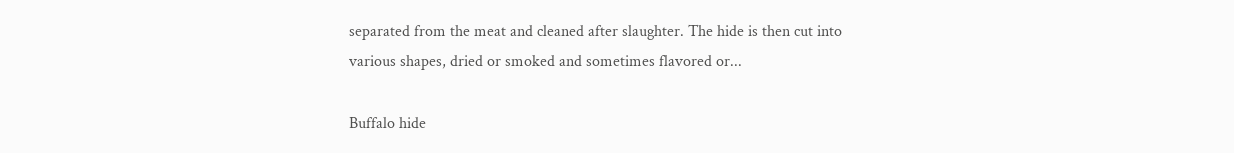separated from the meat and cleaned after slaughter. The hide is then cut into various shapes, dried or smoked and sometimes flavored or...

Buffalo hide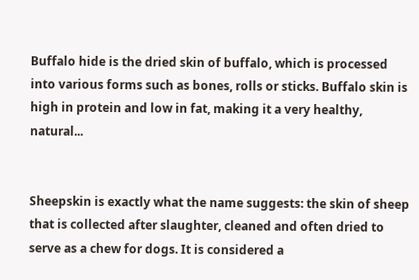Buffalo hide is the dried skin of buffalo, which is processed into various forms such as bones, rolls or sticks. Buffalo skin is high in protein and low in fat, making it a very healthy, natural...


Sheepskin is exactly what the name suggests: the skin of sheep that is collected after slaughter, cleaned and often dried to serve as a chew for dogs. It is considered a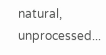natural, unprocessed...